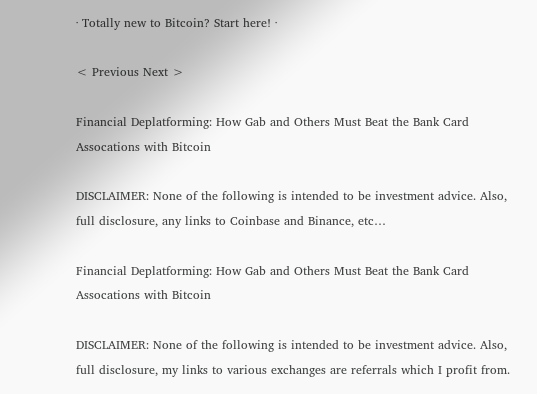· Totally new to Bitcoin? Start here! ·

< Previous Next >

Financial Deplatforming: How Gab and Others Must Beat the Bank Card Assocations with Bitcoin

DISCLAIMER: None of the following is intended to be investment advice. Also, full disclosure, any links to Coinbase and Binance, etc…

Financial Deplatforming: How Gab and Others Must Beat the Bank Card Assocations with Bitcoin

DISCLAIMER: None of the following is intended to be investment advice. Also, full disclosure, my links to various exchanges are referrals which I profit from.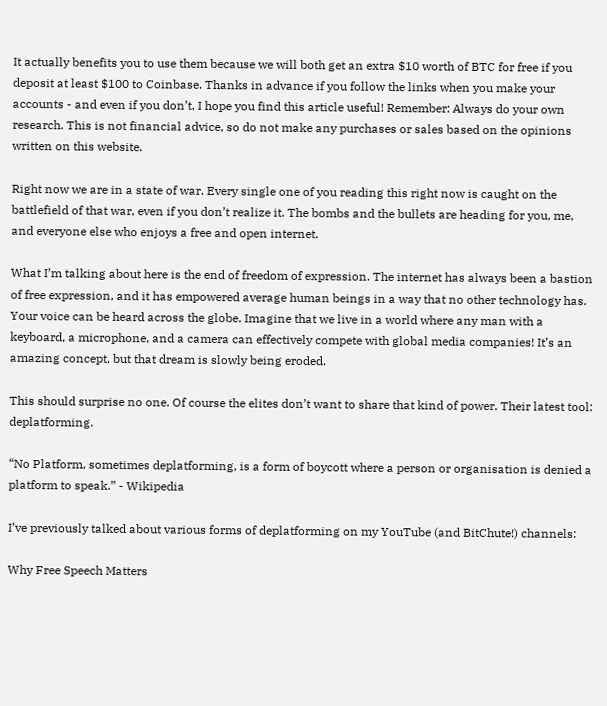It actually benefits you to use them because we will both get an extra $10 worth of BTC for free if you deposit at least $100 to Coinbase. Thanks in advance if you follow the links when you make your accounts - and even if you don’t, I hope you find this article useful! Remember: Always do your own research. This is not financial advice, so do not make any purchases or sales based on the opinions written on this website.

Right now we are in a state of war. Every single one of you reading this right now is caught on the battlefield of that war, even if you don’t realize it. The bombs and the bullets are heading for you, me, and everyone else who enjoys a free and open internet.

What I’m talking about here is the end of freedom of expression. The internet has always been a bastion of free expression, and it has empowered average human beings in a way that no other technology has. Your voice can be heard across the globe. Imagine that we live in a world where any man with a keyboard, a microphone, and a camera can effectively compete with global media companies! It’s an amazing concept, but that dream is slowly being eroded.

This should surprise no one. Of course the elites don’t want to share that kind of power. Their latest tool: deplatforming.

“No Platform, sometimes deplatforming, is a form of boycott where a person or organisation is denied a platform to speak.” - Wikipedia

I’ve previously talked about various forms of deplatforming on my YouTube (and BitChute!) channels:

Why Free Speech Matters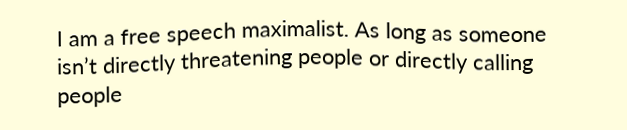I am a free speech maximalist. As long as someone isn’t directly threatening people or directly calling people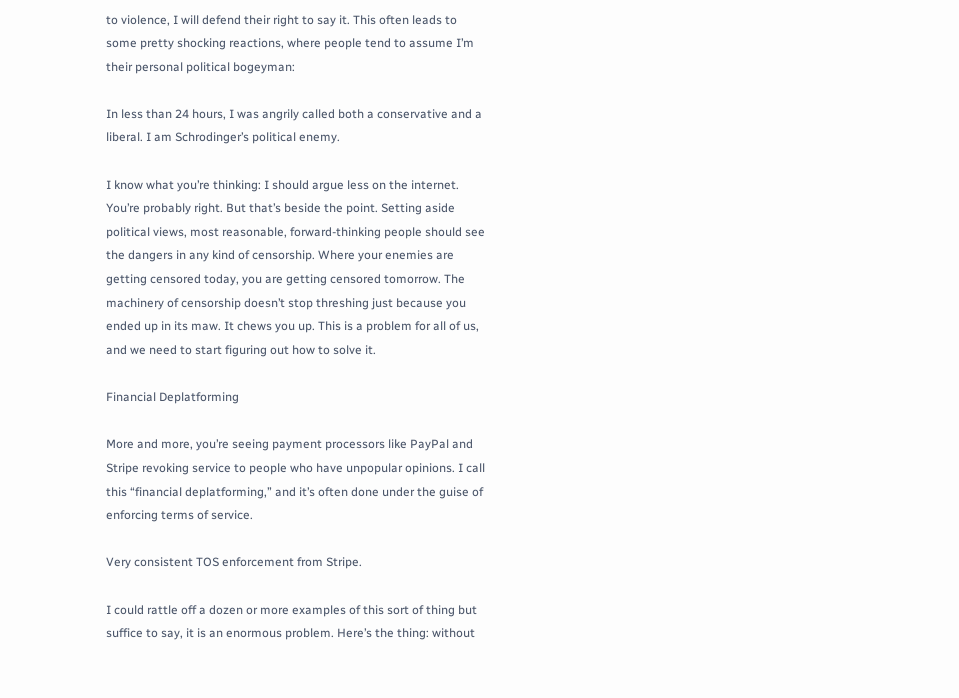to violence, I will defend their right to say it. This often leads to some pretty shocking reactions, where people tend to assume I’m their personal political bogeyman:

In less than 24 hours, I was angrily called both a conservative and a liberal. I am Schrodinger’s political enemy.

I know what you’re thinking: I should argue less on the internet. You’re probably right. But that’s beside the point. Setting aside political views, most reasonable, forward-thinking people should see the dangers in any kind of censorship. Where your enemies are getting censored today, you are getting censored tomorrow. The machinery of censorship doesn’t stop threshing just because you ended up in its maw. It chews you up. This is a problem for all of us, and we need to start figuring out how to solve it.

Financial Deplatforming

More and more, you’re seeing payment processors like PayPal and Stripe revoking service to people who have unpopular opinions. I call this “financial deplatforming,” and it’s often done under the guise of enforcing terms of service.

Very consistent TOS enforcement from Stripe.

I could rattle off a dozen or more examples of this sort of thing but suffice to say, it is an enormous problem. Here’s the thing: without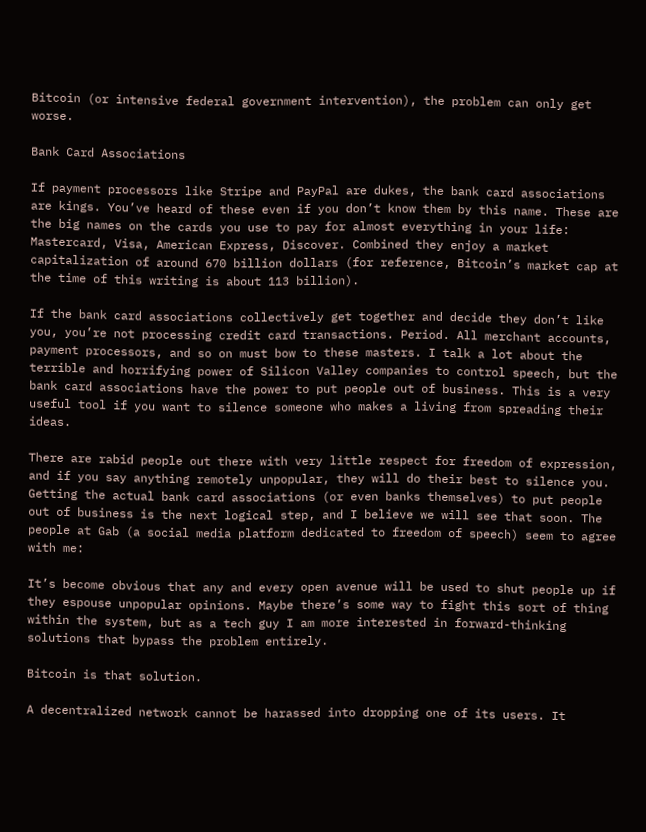Bitcoin (or intensive federal government intervention), the problem can only get worse.

Bank Card Associations

If payment processors like Stripe and PayPal are dukes, the bank card associations are kings. You’ve heard of these even if you don’t know them by this name. These are the big names on the cards you use to pay for almost everything in your life: Mastercard, Visa, American Express, Discover. Combined they enjoy a market capitalization of around 670 billion dollars (for reference, Bitcoin’s market cap at the time of this writing is about 113 billion).

If the bank card associations collectively get together and decide they don’t like you, you’re not processing credit card transactions. Period. All merchant accounts, payment processors, and so on must bow to these masters. I talk a lot about the terrible and horrifying power of Silicon Valley companies to control speech, but the bank card associations have the power to put people out of business. This is a very useful tool if you want to silence someone who makes a living from spreading their ideas.

There are rabid people out there with very little respect for freedom of expression, and if you say anything remotely unpopular, they will do their best to silence you. Getting the actual bank card associations (or even banks themselves) to put people out of business is the next logical step, and I believe we will see that soon. The people at Gab (a social media platform dedicated to freedom of speech) seem to agree with me:

It’s become obvious that any and every open avenue will be used to shut people up if they espouse unpopular opinions. Maybe there’s some way to fight this sort of thing within the system, but as a tech guy I am more interested in forward-thinking solutions that bypass the problem entirely.

Bitcoin is that solution.

A decentralized network cannot be harassed into dropping one of its users. It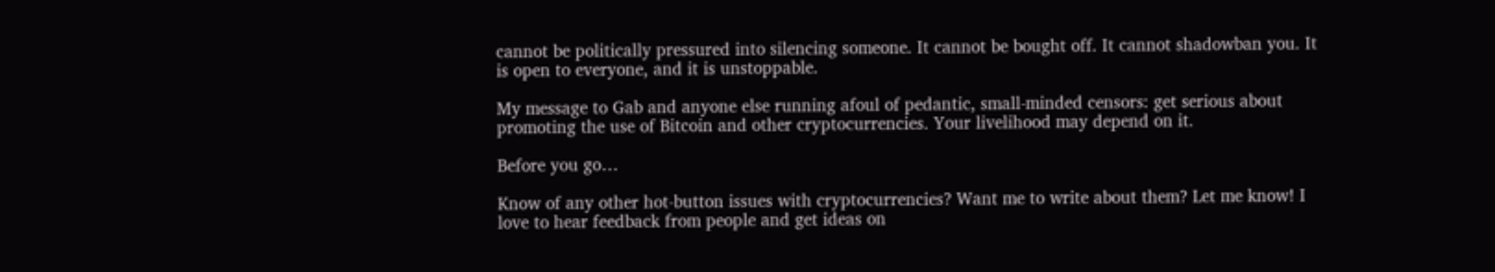cannot be politically pressured into silencing someone. It cannot be bought off. It cannot shadowban you. It is open to everyone, and it is unstoppable.

My message to Gab and anyone else running afoul of pedantic, small-minded censors: get serious about promoting the use of Bitcoin and other cryptocurrencies. Your livelihood may depend on it.

Before you go…

Know of any other hot-button issues with cryptocurrencies? Want me to write about them? Let me know! I love to hear feedback from people and get ideas on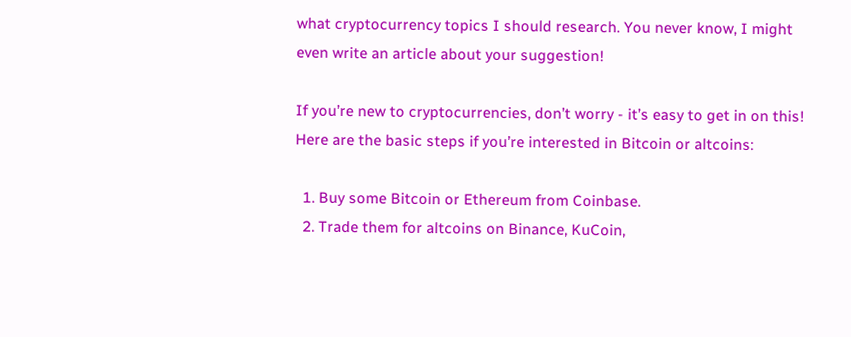what cryptocurrency topics I should research. You never know, I might even write an article about your suggestion!

If you’re new to cryptocurrencies, don’t worry - it’s easy to get in on this! Here are the basic steps if you’re interested in Bitcoin or altcoins:

  1. Buy some Bitcoin or Ethereum from Coinbase.
  2. Trade them for altcoins on Binance, KuCoin,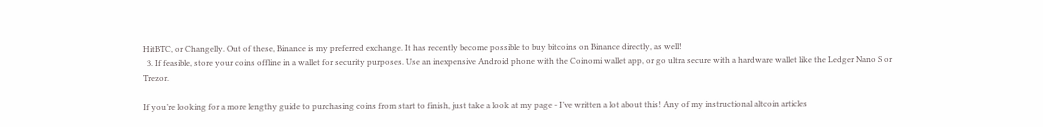HitBTC, or Changelly. Out of these, Binance is my preferred exchange. It has recently become possible to buy bitcoins on Binance directly, as well!
  3. If feasible, store your coins offline in a wallet for security purposes. Use an inexpensive Android phone with the Coinomi wallet app, or go ultra secure with a hardware wallet like the Ledger Nano S or Trezor.

If you’re looking for a more lengthy guide to purchasing coins from start to finish, just take a look at my page - I’ve written a lot about this! Any of my instructional altcoin articles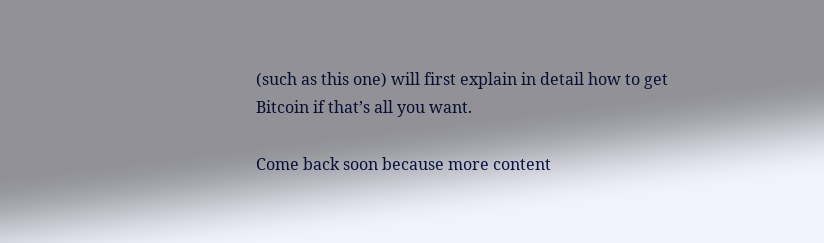(such as this one) will first explain in detail how to get Bitcoin if that’s all you want.

Come back soon because more content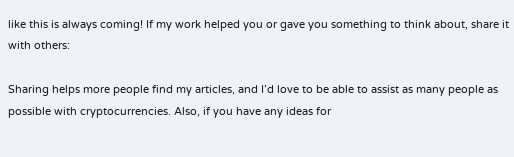like this is always coming! If my work helped you or gave you something to think about, share it with others:

Sharing helps more people find my articles, and I’d love to be able to assist as many people as possible with cryptocurrencies. Also, if you have any ideas for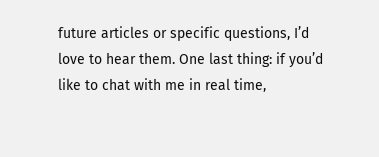future articles or specific questions, I’d love to hear them. One last thing: if you’d like to chat with me in real time,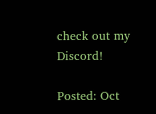check out my Discord!

Posted: Oct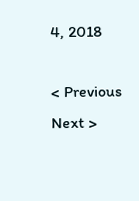4, 2018

< Previous Next >